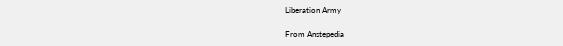Liberation Army

From Anstepedia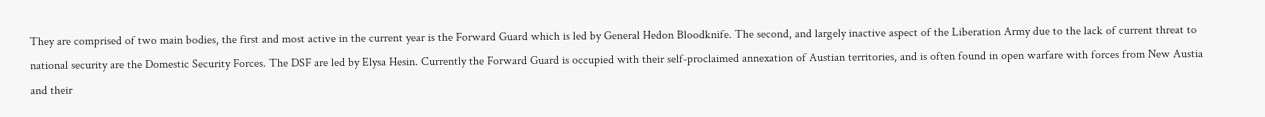They are comprised of two main bodies, the first and most active in the current year is the Forward Guard which is led by General Hedon Bloodknife. The second, and largely inactive aspect of the Liberation Army due to the lack of current threat to national security are the Domestic Security Forces. The DSF are led by Elysa Hesin. Currently the Forward Guard is occupied with their self-proclaimed annexation of Austian territories, and is often found in open warfare with forces from New Austia and their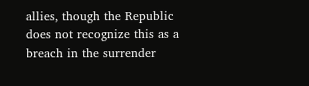allies, though the Republic does not recognize this as a breach in the surrender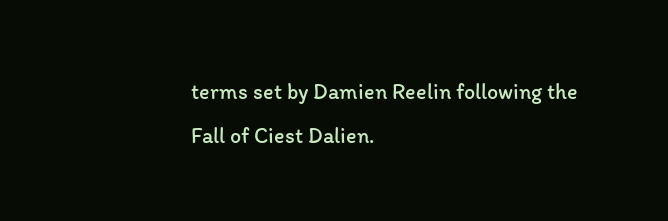terms set by Damien Reelin following the Fall of Ciest Dalien.